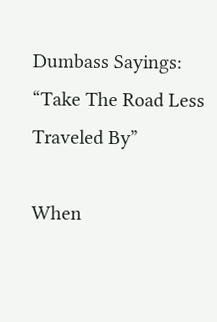Dumbass Sayings: “Take The Road Less Traveled By”

When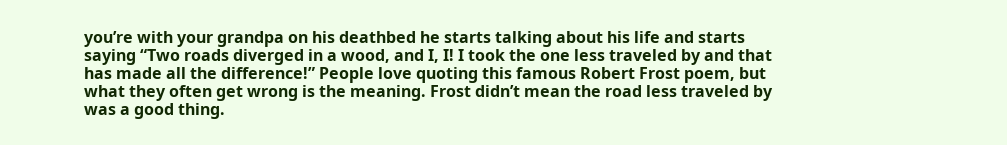you’re with your grandpa on his deathbed he starts talking about his life and starts saying “Two roads diverged in a wood, and I, I! I took the one less traveled by and that has made all the difference!” People love quoting this famous Robert Frost poem, but what they often get wrong is the meaning. Frost didn’t mean the road less traveled by was a good thing.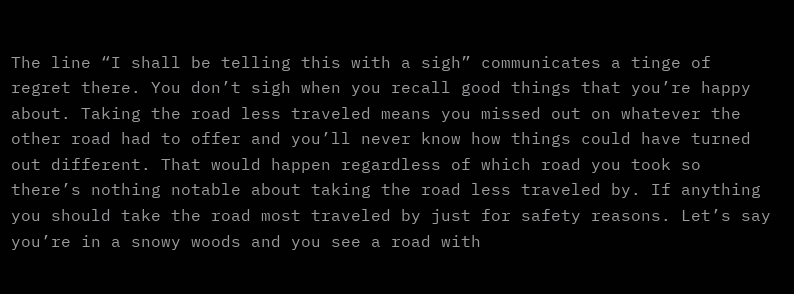The line “I shall be telling this with a sigh” communicates a tinge of regret there. You don’t sigh when you recall good things that you’re happy about. Taking the road less traveled means you missed out on whatever the other road had to offer and you’ll never know how things could have turned out different. That would happen regardless of which road you took so there’s nothing notable about taking the road less traveled by. If anything you should take the road most traveled by just for safety reasons. Let’s say you’re in a snowy woods and you see a road with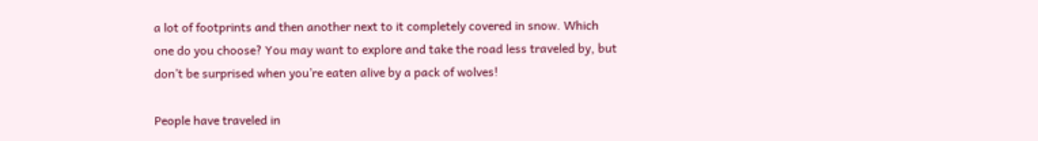a lot of footprints and then another next to it completely covered in snow. Which one do you choose? You may want to explore and take the road less traveled by, but don’t be surprised when you’re eaten alive by a pack of wolves!

People have traveled in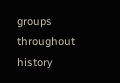groups throughout history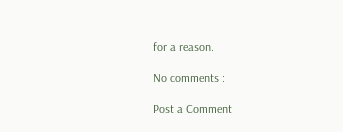for a reason.

No comments :

Post a Comment